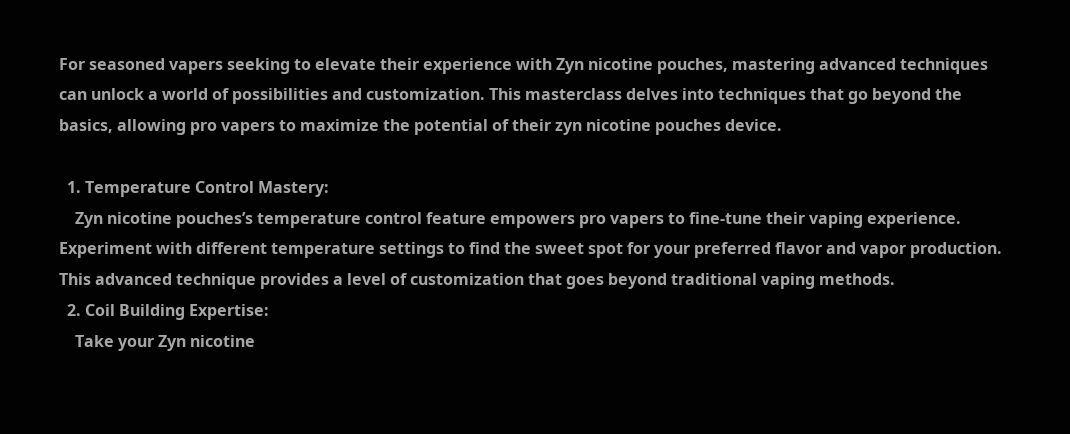For seasoned vapers seeking to elevate their experience with Zyn nicotine pouches, mastering advanced techniques can unlock a world of possibilities and customization. This masterclass delves into techniques that go beyond the basics, allowing pro vapers to maximize the potential of their zyn nicotine pouches device.

  1. Temperature Control Mastery:
    Zyn nicotine pouches’s temperature control feature empowers pro vapers to fine-tune their vaping experience. Experiment with different temperature settings to find the sweet spot for your preferred flavor and vapor production. This advanced technique provides a level of customization that goes beyond traditional vaping methods.
  2. Coil Building Expertise:
    Take your Zyn nicotine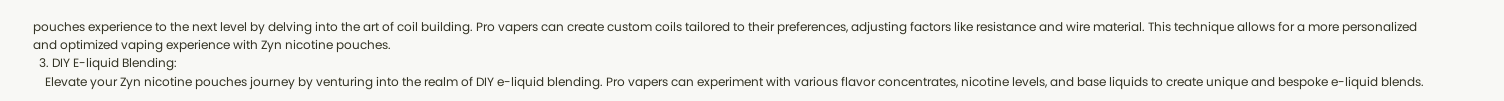pouches experience to the next level by delving into the art of coil building. Pro vapers can create custom coils tailored to their preferences, adjusting factors like resistance and wire material. This technique allows for a more personalized and optimized vaping experience with Zyn nicotine pouches.
  3. DIY E-liquid Blending:
    Elevate your Zyn nicotine pouches journey by venturing into the realm of DIY e-liquid blending. Pro vapers can experiment with various flavor concentrates, nicotine levels, and base liquids to create unique and bespoke e-liquid blends.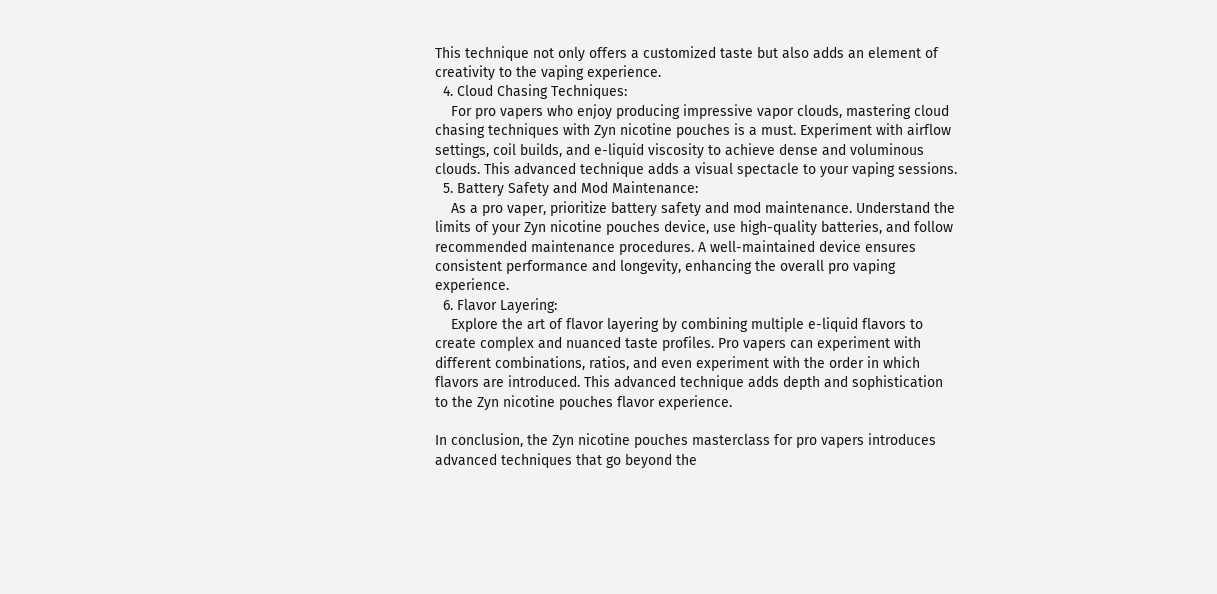This technique not only offers a customized taste but also adds an element of creativity to the vaping experience.
  4. Cloud Chasing Techniques:
    For pro vapers who enjoy producing impressive vapor clouds, mastering cloud chasing techniques with Zyn nicotine pouches is a must. Experiment with airflow settings, coil builds, and e-liquid viscosity to achieve dense and voluminous clouds. This advanced technique adds a visual spectacle to your vaping sessions.
  5. Battery Safety and Mod Maintenance:
    As a pro vaper, prioritize battery safety and mod maintenance. Understand the limits of your Zyn nicotine pouches device, use high-quality batteries, and follow recommended maintenance procedures. A well-maintained device ensures consistent performance and longevity, enhancing the overall pro vaping experience.
  6. Flavor Layering:
    Explore the art of flavor layering by combining multiple e-liquid flavors to create complex and nuanced taste profiles. Pro vapers can experiment with different combinations, ratios, and even experiment with the order in which flavors are introduced. This advanced technique adds depth and sophistication to the Zyn nicotine pouches flavor experience.

In conclusion, the Zyn nicotine pouches masterclass for pro vapers introduces advanced techniques that go beyond the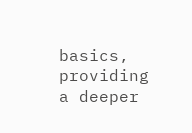basics, providing a deeper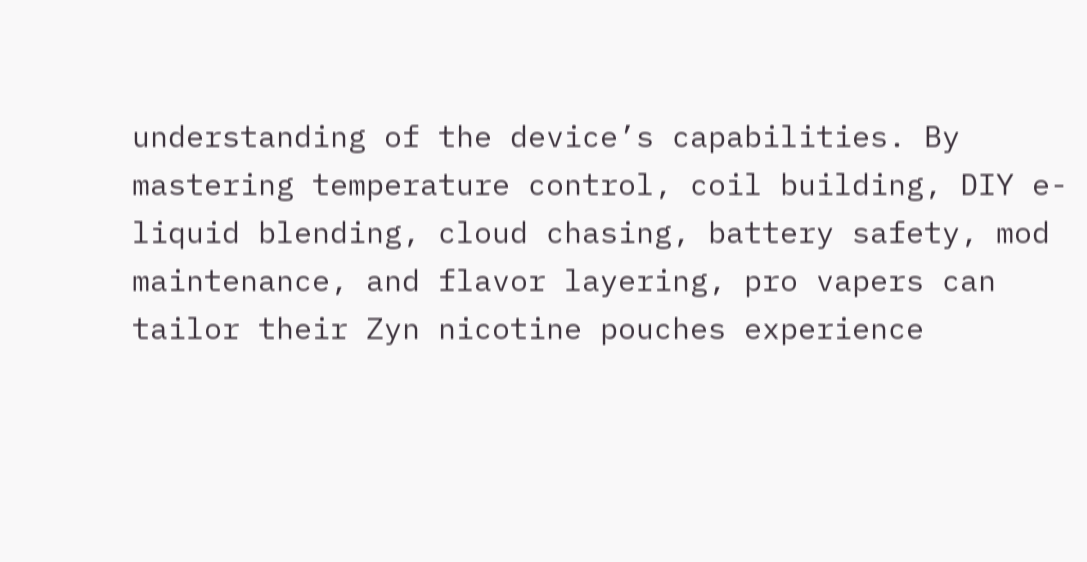understanding of the device’s capabilities. By mastering temperature control, coil building, DIY e-liquid blending, cloud chasing, battery safety, mod maintenance, and flavor layering, pro vapers can tailor their Zyn nicotine pouches experience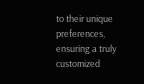to their unique preferences, ensuring a truly customized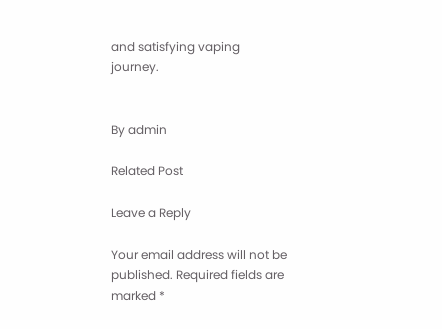and satisfying vaping journey.


By admin

Related Post

Leave a Reply

Your email address will not be published. Required fields are marked *